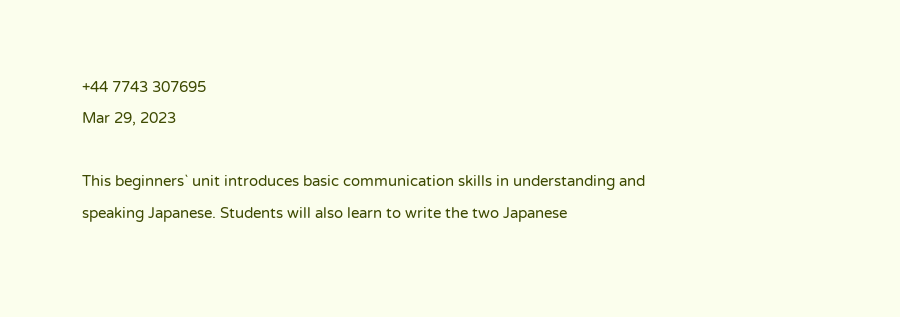+44 7743 307695
Mar 29, 2023

This beginners` unit introduces basic communication skills in understanding and speaking Japanese. Students will also learn to write the two Japanese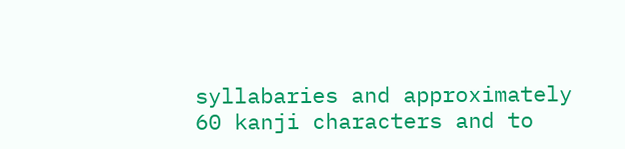syllabaries and approximately 60 kanji characters and to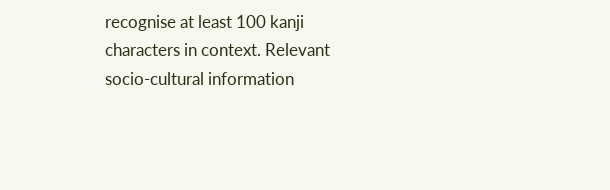recognise at least 100 kanji characters in context. Relevant socio-cultural information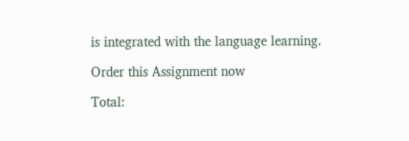is integrated with the language learning.

Order this Assignment now

Total: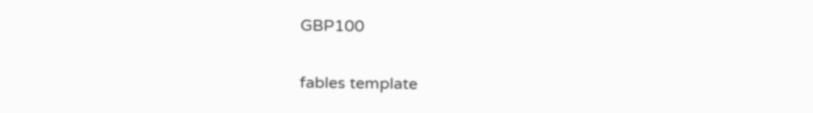GBP100

fables template